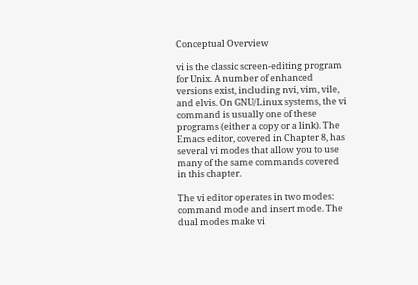Conceptual Overview

vi is the classic screen-editing program for Unix. A number of enhanced versions exist, including nvi, vim, vile, and elvis. On GNU/Linux systems, the vi command is usually one of these programs (either a copy or a link). The Emacs editor, covered in Chapter 8, has several vi modes that allow you to use many of the same commands covered in this chapter.

The vi editor operates in two modes: command mode and insert mode. The dual modes make vi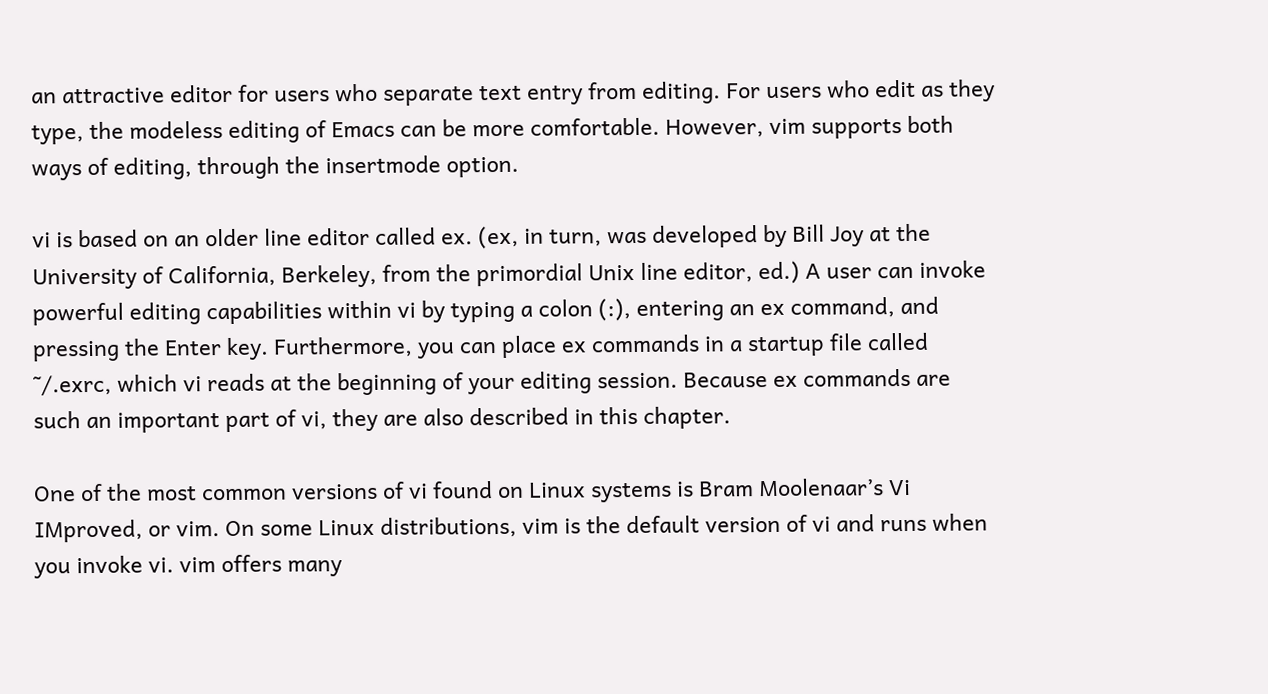an attractive editor for users who separate text entry from editing. For users who edit as they type, the modeless editing of Emacs can be more comfortable. However, vim supports both ways of editing, through the insertmode option.

vi is based on an older line editor called ex. (ex, in turn, was developed by Bill Joy at the University of California, Berkeley, from the primordial Unix line editor, ed.) A user can invoke powerful editing capabilities within vi by typing a colon (:), entering an ex command, and pressing the Enter key. Furthermore, you can place ex commands in a startup file called ˜/.exrc, which vi reads at the beginning of your editing session. Because ex commands are such an important part of vi, they are also described in this chapter.

One of the most common versions of vi found on Linux systems is Bram Moolenaar’s Vi IMproved, or vim. On some Linux distributions, vim is the default version of vi and runs when you invoke vi. vim offers many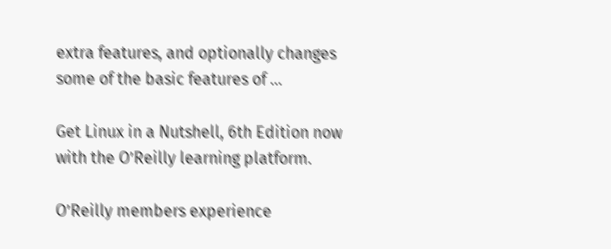extra features, and optionally changes some of the basic features of ...

Get Linux in a Nutshell, 6th Edition now with the O’Reilly learning platform.

O’Reilly members experience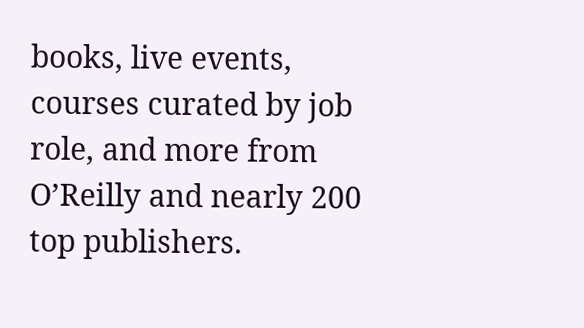books, live events, courses curated by job role, and more from O’Reilly and nearly 200 top publishers.